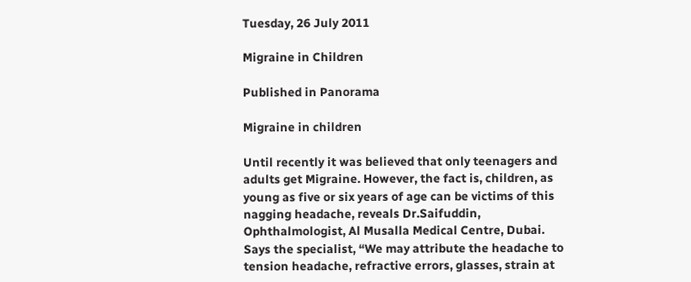Tuesday, 26 July 2011

Migraine in Children

Published in Panorama

Migraine in children

Until recently it was believed that only teenagers and adults get Migraine. However, the fact is, children, as young as five or six years of age can be victims of this nagging headache, reveals Dr.Saifuddin, Ophthalmologist, Al Musalla Medical Centre, Dubai. Says the specialist, “We may attribute the headache to tension headache, refractive errors, glasses, strain at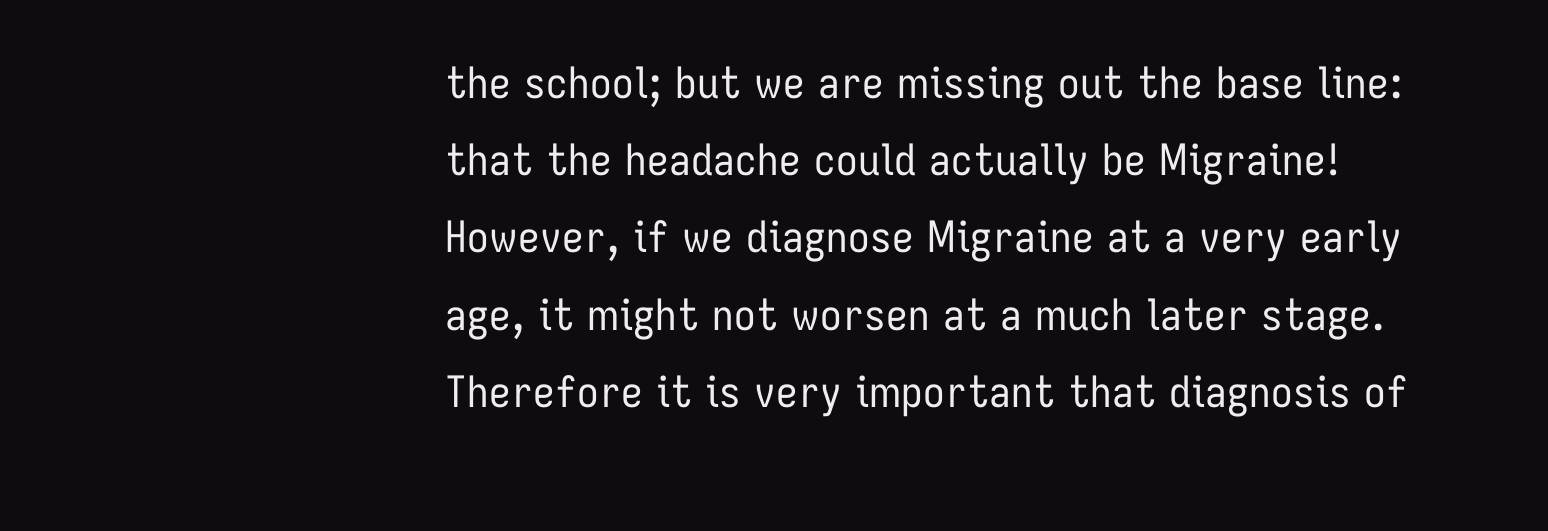the school; but we are missing out the base line: that the headache could actually be Migraine! However, if we diagnose Migraine at a very early age, it might not worsen at a much later stage. Therefore it is very important that diagnosis of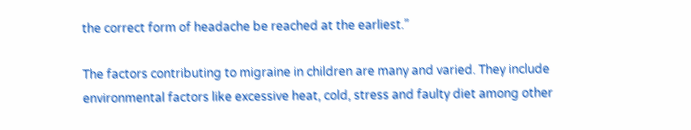the correct form of headache be reached at the earliest.”

The factors contributing to migraine in children are many and varied. They include environmental factors like excessive heat, cold, stress and faulty diet among other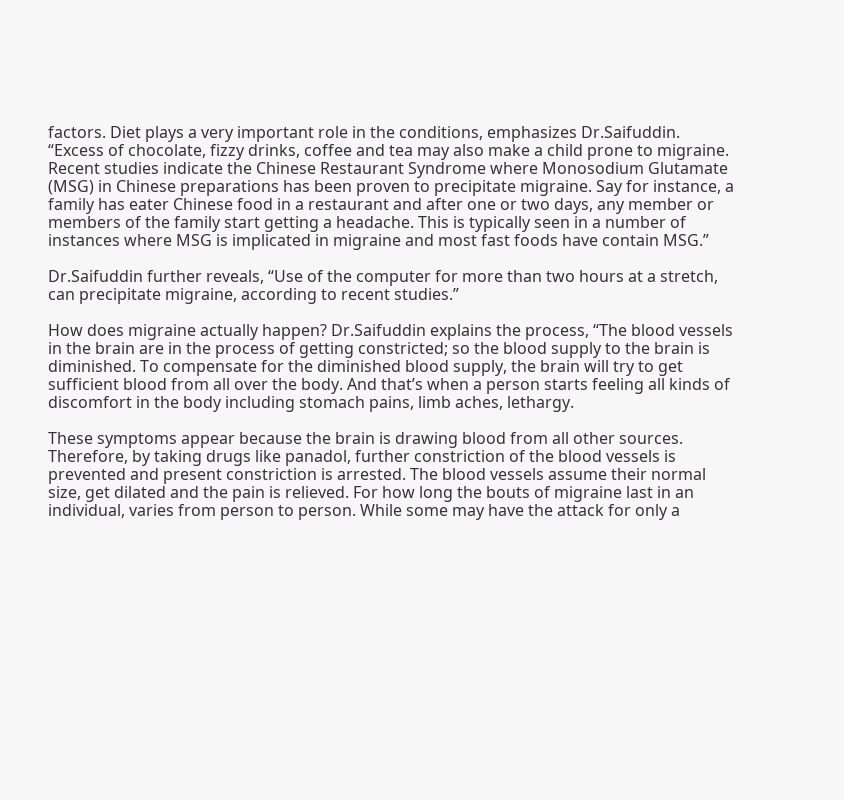factors. Diet plays a very important role in the conditions, emphasizes Dr.Saifuddin. “Excess of chocolate, fizzy drinks, coffee and tea may also make a child prone to migraine. Recent studies indicate the Chinese Restaurant Syndrome where Monosodium Glutamate (MSG) in Chinese preparations has been proven to precipitate migraine. Say for instance, a family has eater Chinese food in a restaurant and after one or two days, any member or members of the family start getting a headache. This is typically seen in a number of instances where MSG is implicated in migraine and most fast foods have contain MSG.”

Dr.Saifuddin further reveals, “Use of the computer for more than two hours at a stretch, can precipitate migraine, according to recent studies.”

How does migraine actually happen? Dr.Saifuddin explains the process, “The blood vessels in the brain are in the process of getting constricted; so the blood supply to the brain is diminished. To compensate for the diminished blood supply, the brain will try to get sufficient blood from all over the body. And that’s when a person starts feeling all kinds of discomfort in the body including stomach pains, limb aches, lethargy.

These symptoms appear because the brain is drawing blood from all other sources. Therefore, by taking drugs like panadol, further constriction of the blood vessels is prevented and present constriction is arrested. The blood vessels assume their normal size, get dilated and the pain is relieved. For how long the bouts of migraine last in an individual, varies from person to person. While some may have the attack for only a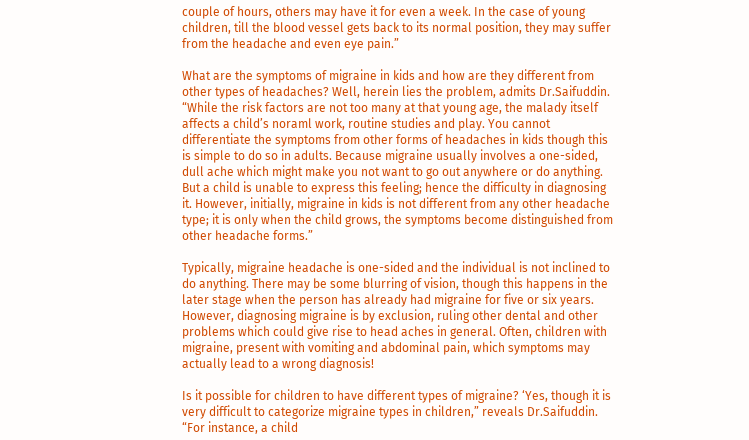couple of hours, others may have it for even a week. In the case of young children, till the blood vessel gets back to its normal position, they may suffer from the headache and even eye pain.”

What are the symptoms of migraine in kids and how are they different from other types of headaches? Well, herein lies the problem, admits Dr.Saifuddin. “While the risk factors are not too many at that young age, the malady itself affects a child’s noraml work, routine studies and play. You cannot differentiate the symptoms from other forms of headaches in kids though this is simple to do so in adults. Because migraine usually involves a one-sided, dull ache which might make you not want to go out anywhere or do anything. But a child is unable to express this feeling; hence the difficulty in diagnosing it. However, initially, migraine in kids is not different from any other headache type; it is only when the child grows, the symptoms become distinguished from other headache forms.”

Typically, migraine headache is one-sided and the individual is not inclined to do anything. There may be some blurring of vision, though this happens in the later stage when the person has already had migraine for five or six years. However, diagnosing migraine is by exclusion, ruling other dental and other problems which could give rise to head aches in general. Often, children with migraine, present with vomiting and abdominal pain, which symptoms may actually lead to a wrong diagnosis!

Is it possible for children to have different types of migraine? ‘Yes, though it is very difficult to categorize migraine types in children,” reveals Dr.Saifuddin. “For instance, a child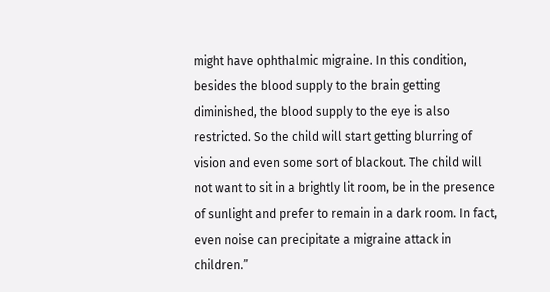might have ophthalmic migraine. In this condition, besides the blood supply to the brain getting diminished, the blood supply to the eye is also restricted. So the child will start getting blurring of vision and even some sort of blackout. The child will not want to sit in a brightly lit room, be in the presence of sunlight and prefer to remain in a dark room. In fact, even noise can precipitate a migraine attack in children.”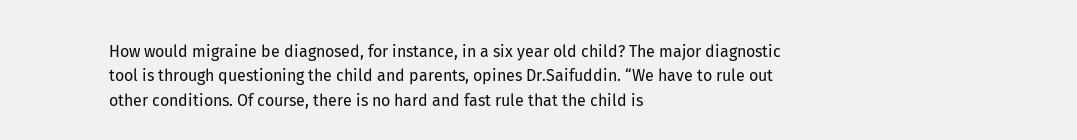How would migraine be diagnosed, for instance, in a six year old child? The major diagnostic tool is through questioning the child and parents, opines Dr.Saifuddin. “We have to rule out other conditions. Of course, there is no hard and fast rule that the child is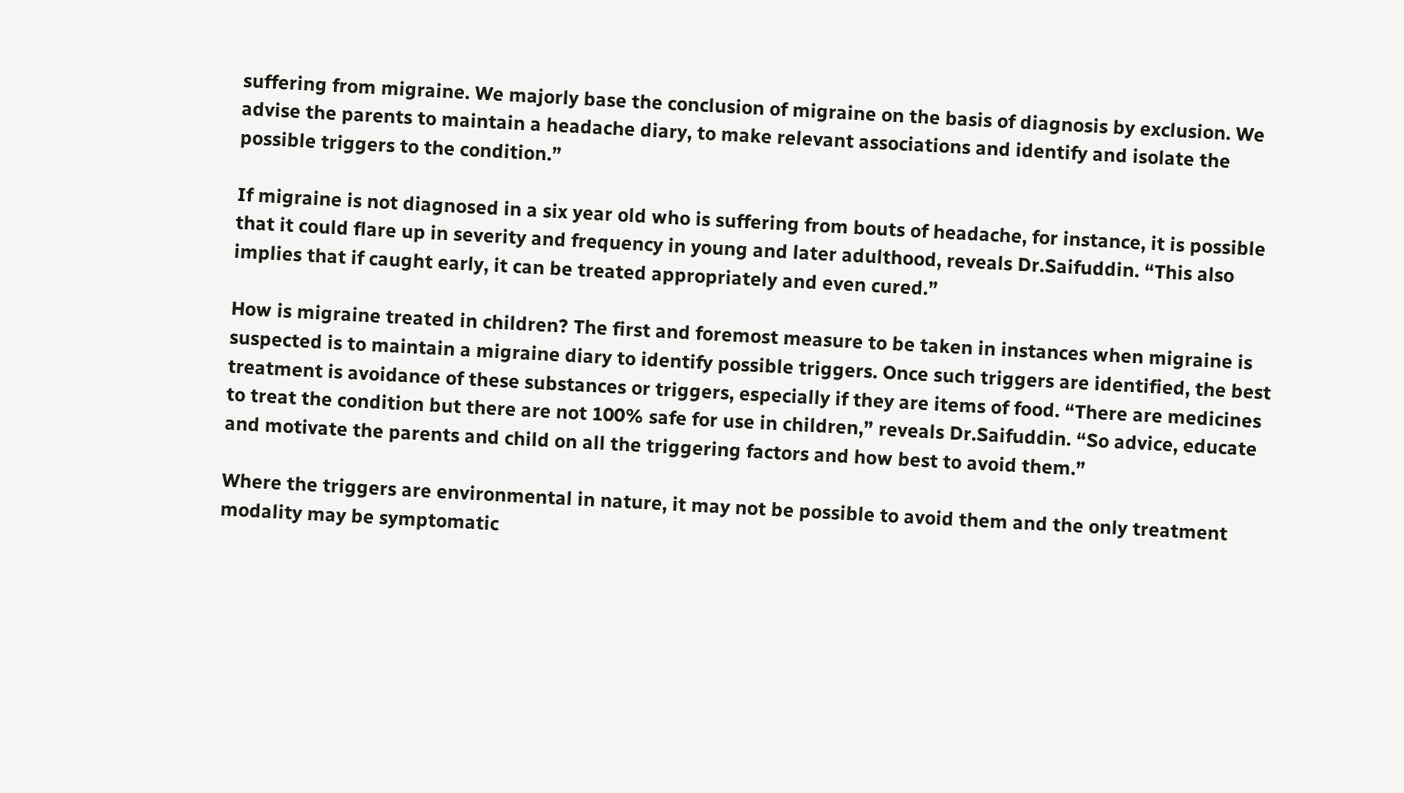suffering from migraine. We majorly base the conclusion of migraine on the basis of diagnosis by exclusion. We advise the parents to maintain a headache diary, to make relevant associations and identify and isolate the possible triggers to the condition.”

If migraine is not diagnosed in a six year old who is suffering from bouts of headache, for instance, it is possible that it could flare up in severity and frequency in young and later adulthood, reveals Dr.Saifuddin. “This also implies that if caught early, it can be treated appropriately and even cured.”

How is migraine treated in children? The first and foremost measure to be taken in instances when migraine is suspected is to maintain a migraine diary to identify possible triggers. Once such triggers are identified, the best treatment is avoidance of these substances or triggers, especially if they are items of food. “There are medicines to treat the condition but there are not 100% safe for use in children,” reveals Dr.Saifuddin. “So advice, educate and motivate the parents and child on all the triggering factors and how best to avoid them.”

Where the triggers are environmental in nature, it may not be possible to avoid them and the only treatment modality may be symptomatic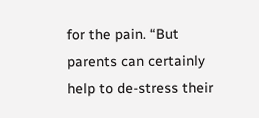for the pain. “But parents can certainly help to de-stress their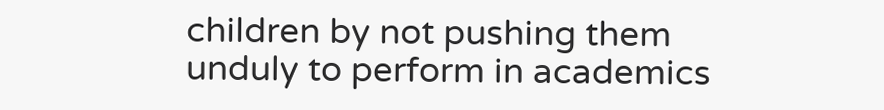children by not pushing them unduly to perform in academics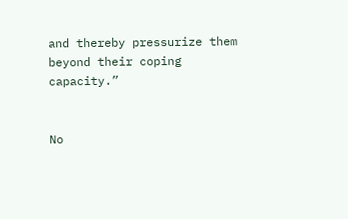and thereby pressurize them beyond their coping capacity.”


No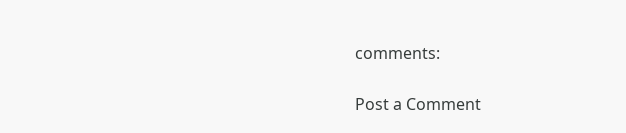comments:

Post a Comment